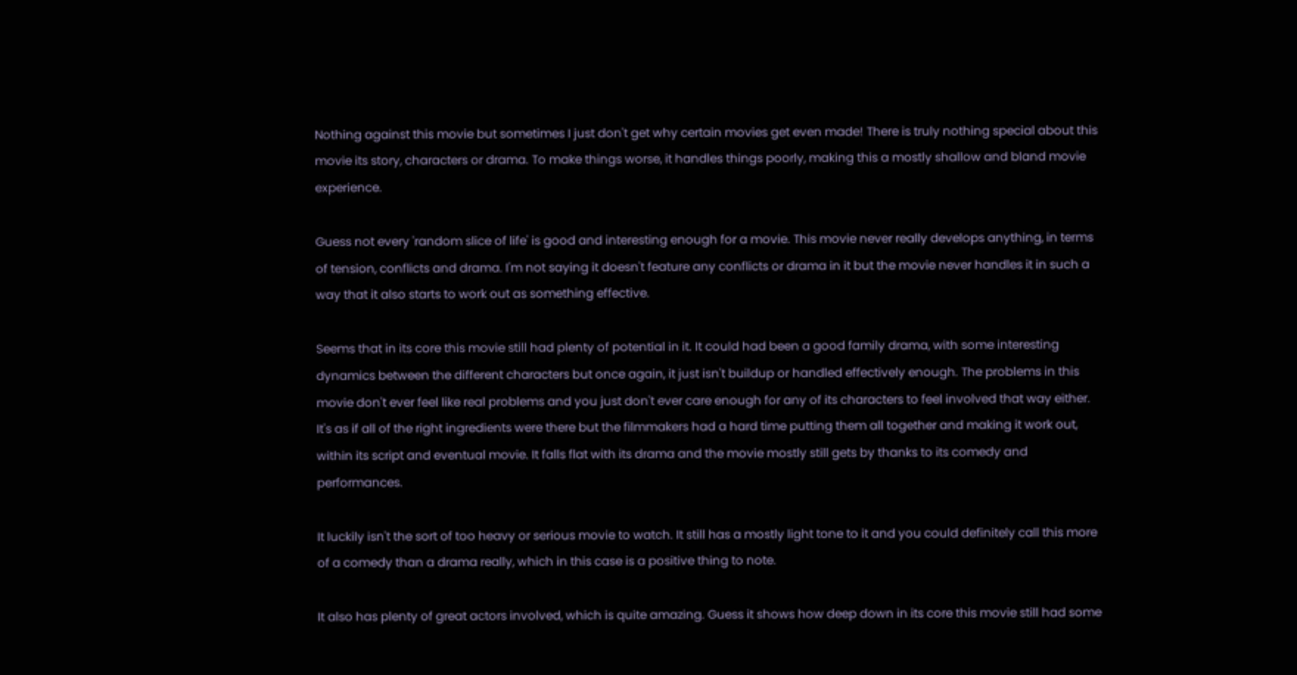Nothing against this movie but sometimes I just don't get why certain movies get even made! There is truly nothing special about this movie its story, characters or drama. To make things worse, it handles things poorly, making this a mostly shallow and bland movie experience.

Guess not every 'random slice of life' is good and interesting enough for a movie. This movie never really develops anything, in terms of tension, conflicts and drama. I'm not saying it doesn't feature any conflicts or drama in it but the movie never handles it in such a way that it also starts to work out as something effective.

Seems that in its core this movie still had plenty of potential in it. It could had been a good family drama, with some interesting dynamics between the different characters but once again, it just isn't buildup or handled effectively enough. The problems in this movie don't ever feel like real problems and you just don't ever care enough for any of its characters to feel involved that way either. It's as if all of the right ingredients were there but the filmmakers had a hard time putting them all together and making it work out, within its script and eventual movie. It falls flat with its drama and the movie mostly still gets by thanks to its comedy and performances.

It luckily isn't the sort of too heavy or serious movie to watch. It still has a mostly light tone to it and you could definitely call this more of a comedy than a drama really, which in this case is a positive thing to note.

It also has plenty of great actors involved, which is quite amazing. Guess it shows how deep down in its core this movie still had some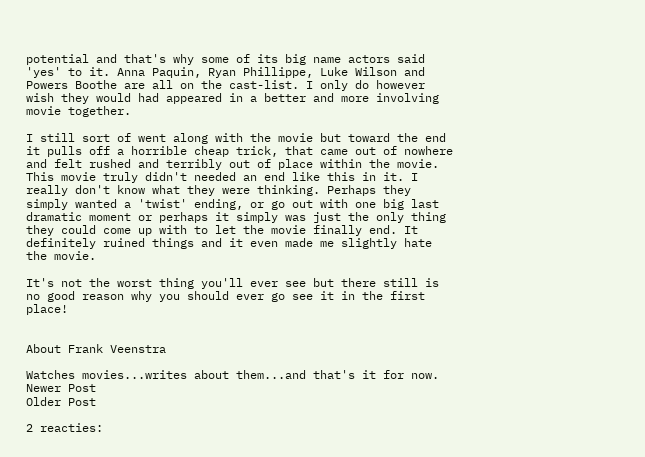potential and that's why some of its big name actors said 'yes' to it. Anna Paquin, Ryan Phillippe, Luke Wilson and Powers Boothe are all on the cast-list. I only do however wish they would had appeared in a better and more involving movie together.

I still sort of went along with the movie but toward the end it pulls off a horrible cheap trick, that came out of nowhere and felt rushed and terribly out of place within the movie. This movie truly didn't needed an end like this in it. I really don't know what they were thinking. Perhaps they simply wanted a 'twist' ending, or go out with one big last dramatic moment or perhaps it simply was just the only thing they could come up with to let the movie finally end. It definitely ruined things and it even made me slightly hate the movie.

It's not the worst thing you'll ever see but there still is no good reason why you should ever go see it in the first place!


About Frank Veenstra

Watches movies...writes about them...and that's it for now.
Newer Post
Older Post

2 reacties: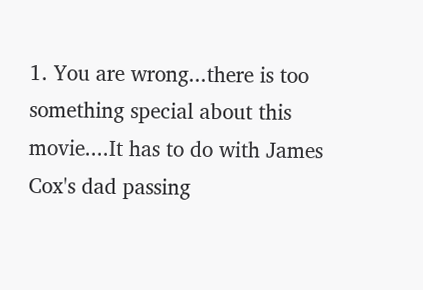1. You are wrong...there is too something special about this movie....It has to do with James Cox's dad passing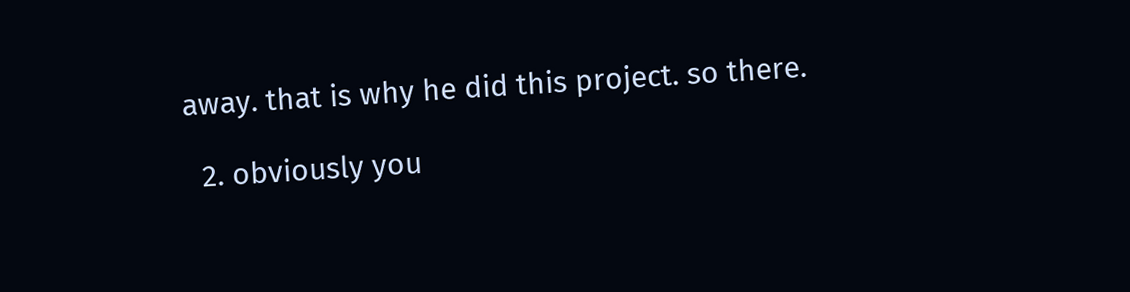away. that is why he did this project. so there.

  2. obviously you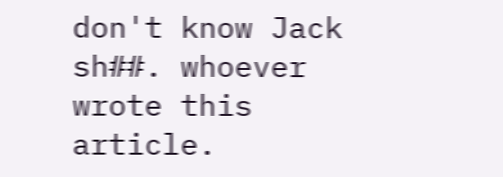don't know Jack sh##. whoever wrote this article.